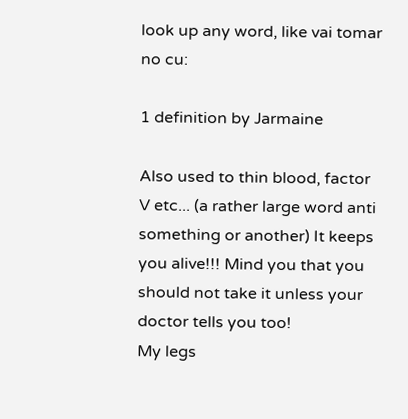look up any word, like vai tomar no cu:

1 definition by Jarmaine

Also used to thin blood, factor V etc... (a rather large word anti something or another) It keeps you alive!!! Mind you that you should not take it unless your doctor tells you too!
My legs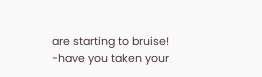are starting to bruise!
-have you taken your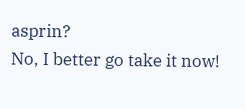asprin?
No, I better go take it now!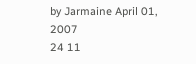by Jarmaine April 01, 2007
24 11